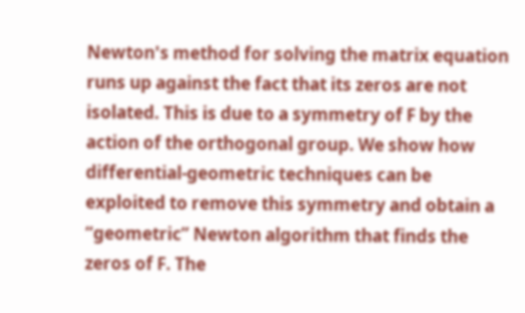Newton's method for solving the matrix equation runs up against the fact that its zeros are not isolated. This is due to a symmetry of F by the action of the orthogonal group. We show how differential-geometric techniques can be exploited to remove this symmetry and obtain a “geometric” Newton algorithm that finds the zeros of F. The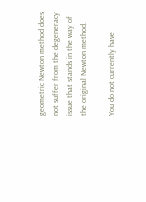geometric Newton method does not suffer from the degeneracy issue that stands in the way of the original Newton method.

You do not currently have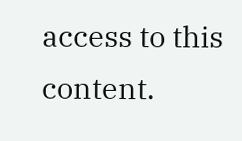access to this content.